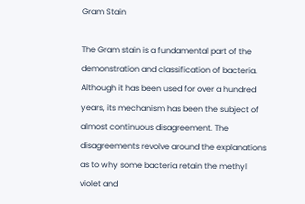Gram Stain

The Gram stain is a fundamental part of the demonstration and classification of bacteria. Although it has been used for over a hundred years, its mechanism has been the subject of almost continuous disagreement. The disagreements revolve around the explanations as to why some bacteria retain the methyl violet and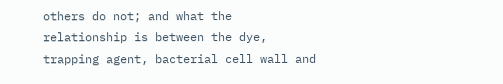others do not; and what the relationship is between the dye, trapping agent, bacterial cell wall and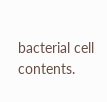bacterial cell contents.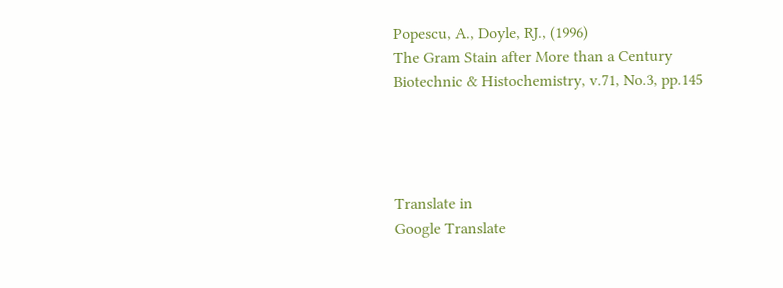Popescu, A., Doyle, RJ., (1996)
The Gram Stain after More than a Century
Biotechnic & Histochemistry, v.71, No.3, pp.145




Translate in
Google Translate